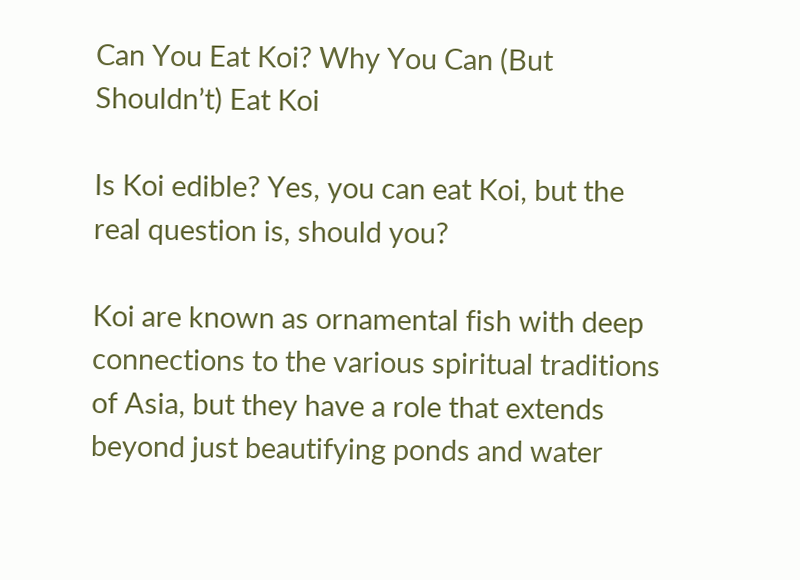Can You Eat Koi? Why You Can (But Shouldn’t) Eat Koi

Is Koi edible? Yes, you can eat Koi, but the real question is, should you?

Koi are known as ornamental fish with deep connections to the various spiritual traditions of Asia, but they have a role that extends beyond just beautifying ponds and water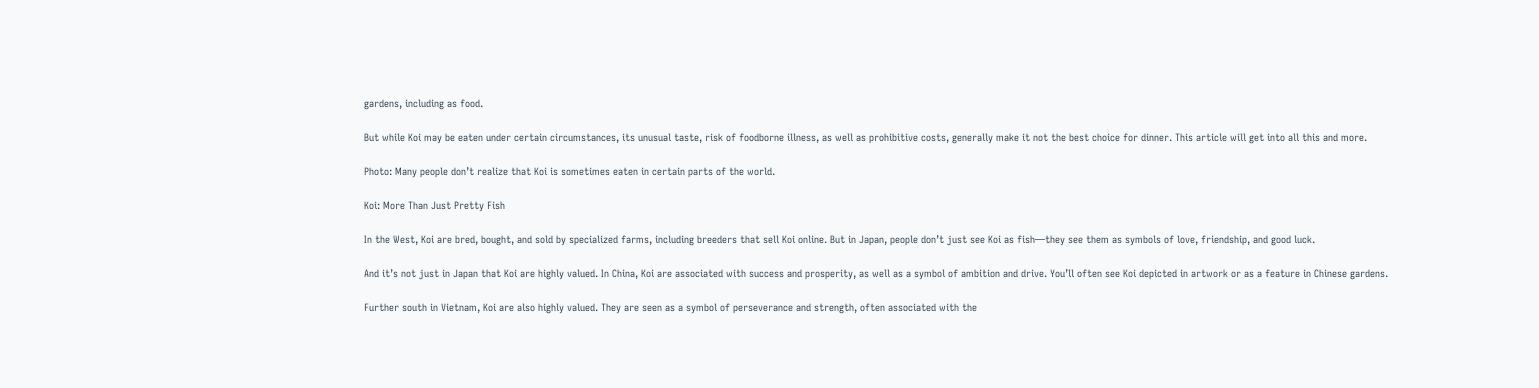gardens, including as food.

But while Koi may be eaten under certain circumstances, its unusual taste, risk of foodborne illness, as well as prohibitive costs, generally make it not the best choice for dinner. This article will get into all this and more.

Photo: Many people don’t realize that Koi is sometimes eaten in certain parts of the world.

Koi: More Than Just Pretty Fish

In the West, Koi are bred, bought, and sold by specialized farms, including breeders that sell Koi online. But in Japan, people don’t just see Koi as fish—they see them as symbols of love, friendship, and good luck.

And it’s not just in Japan that Koi are highly valued. In China, Koi are associated with success and prosperity, as well as a symbol of ambition and drive. You’ll often see Koi depicted in artwork or as a feature in Chinese gardens.

Further south in Vietnam, Koi are also highly valued. They are seen as a symbol of perseverance and strength, often associated with the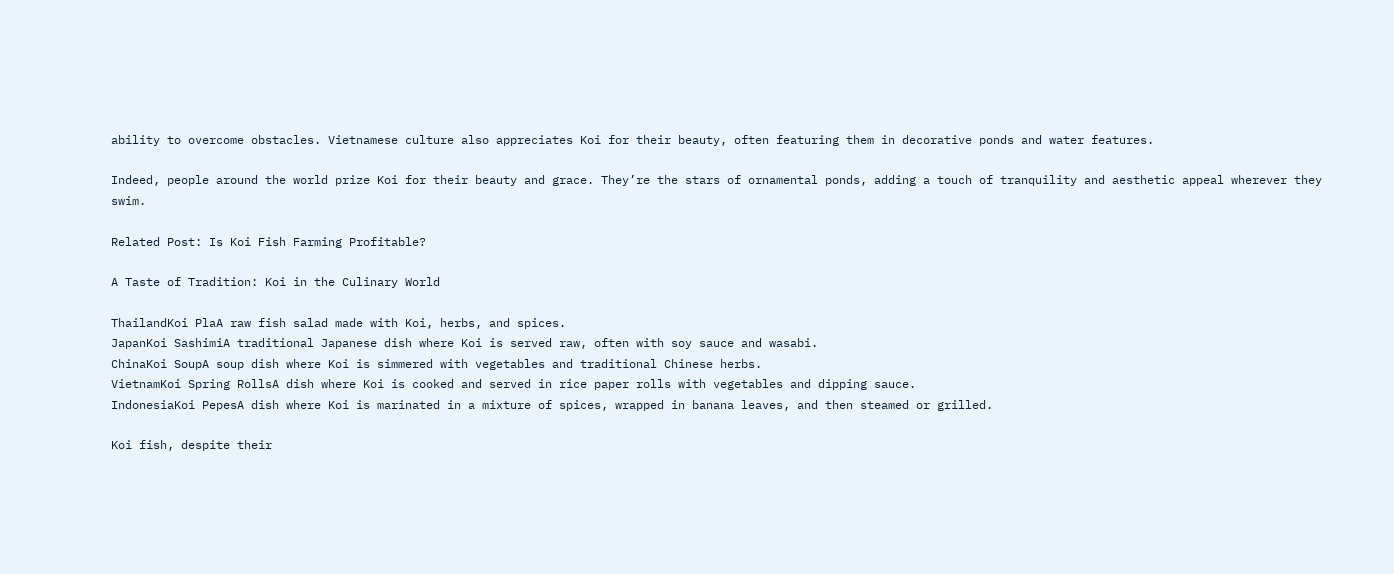ability to overcome obstacles. Vietnamese culture also appreciates Koi for their beauty, often featuring them in decorative ponds and water features.

Indeed, people around the world prize Koi for their beauty and grace. They’re the stars of ornamental ponds, adding a touch of tranquility and aesthetic appeal wherever they swim.

Related Post: Is Koi Fish Farming Profitable?

A Taste of Tradition: Koi in the Culinary World

ThailandKoi PlaA raw fish salad made with Koi, herbs, and spices.
JapanKoi SashimiA traditional Japanese dish where Koi is served raw, often with soy sauce and wasabi.
ChinaKoi SoupA soup dish where Koi is simmered with vegetables and traditional Chinese herbs.
VietnamKoi Spring RollsA dish where Koi is cooked and served in rice paper rolls with vegetables and dipping sauce.
IndonesiaKoi PepesA dish where Koi is marinated in a mixture of spices, wrapped in banana leaves, and then steamed or grilled.

Koi fish, despite their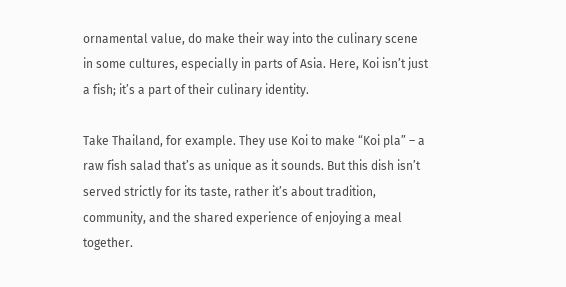ornamental value, do make their way into the culinary scene in some cultures, especially in parts of Asia. Here, Koi isn’t just a fish; it’s a part of their culinary identity.

Take Thailand, for example. They use Koi to make “Koi pla” – a raw fish salad that’s as unique as it sounds. But this dish isn’t served strictly for its taste, rather it’s about tradition, community, and the shared experience of enjoying a meal together.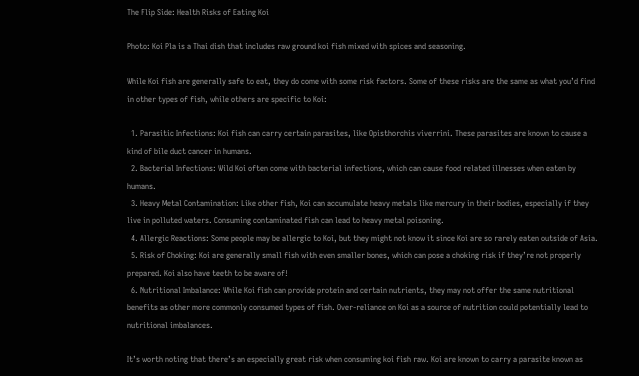The Flip Side: Health Risks of Eating Koi

Photo: Koi Pla is a Thai dish that includes raw ground koi fish mixed with spices and seasoning.

While Koi fish are generally safe to eat, they do come with some risk factors. Some of these risks are the same as what you’d find in other types of fish, while others are specific to Koi:

  1. Parasitic Infections: Koi fish can carry certain parasites, like Opisthorchis viverrini. These parasites are known to cause a kind of bile duct cancer in humans.
  2. Bacterial Infections: Wild Koi often come with bacterial infections, which can cause food related illnesses when eaten by humans.
  3. Heavy Metal Contamination: Like other fish, Koi can accumulate heavy metals like mercury in their bodies, especially if they live in polluted waters. Consuming contaminated fish can lead to heavy metal poisoning.
  4. Allergic Reactions: Some people may be allergic to Koi, but they might not know it since Koi are so rarely eaten outside of Asia.
  5. Risk of Choking: Koi are generally small fish with even smaller bones, which can pose a choking risk if they’re not properly prepared. Koi also have teeth to be aware of!
  6. Nutritional Imbalance: While Koi fish can provide protein and certain nutrients, they may not offer the same nutritional benefits as other more commonly consumed types of fish. Over-reliance on Koi as a source of nutrition could potentially lead to nutritional imbalances.

It’s worth noting that there’s an especially great risk when consuming koi fish raw. Koi are known to carry a parasite known as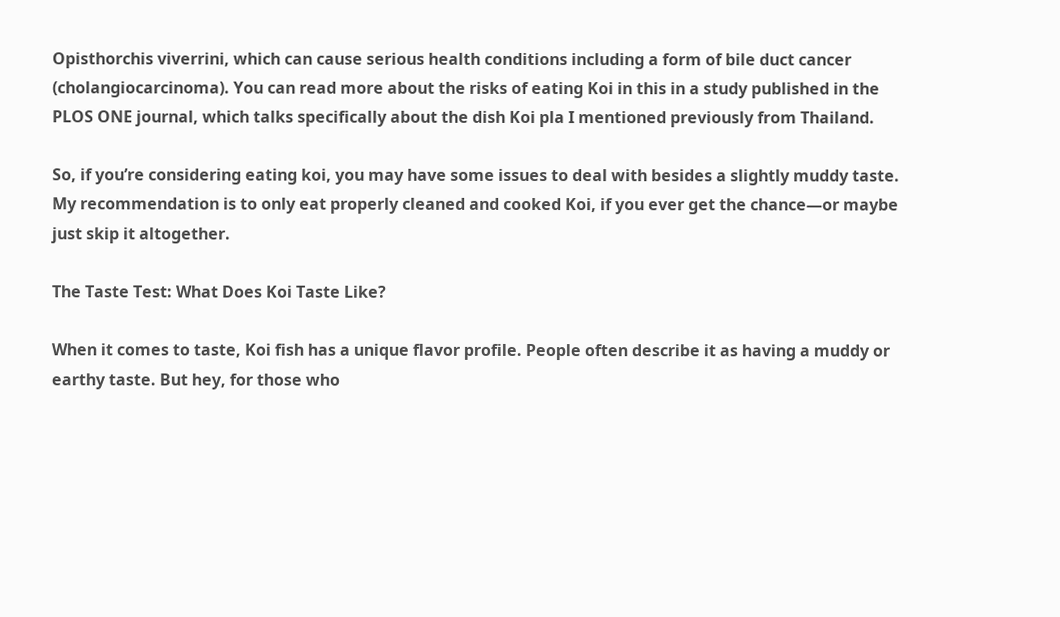Opisthorchis viverrini, which can cause serious health conditions including a form of bile duct cancer (cholangiocarcinoma). You can read more about the risks of eating Koi in this in a study published in the PLOS ONE journal, which talks specifically about the dish Koi pla I mentioned previously from Thailand.

So, if you’re considering eating koi, you may have some issues to deal with besides a slightly muddy taste. My recommendation is to only eat properly cleaned and cooked Koi, if you ever get the chance—or maybe just skip it altogether.

The Taste Test: What Does Koi Taste Like?

When it comes to taste, Koi fish has a unique flavor profile. People often describe it as having a muddy or earthy taste. But hey, for those who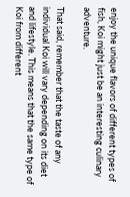enjoy the unique flavors of different types of fish, Koi might just be an interesting culinary adventure.

That said, remember that the taste of any individual Koi will vary depending on its diet and lifestyle. This means that the same type of Koi from different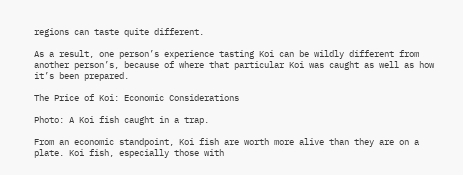regions can taste quite different.

As a result, one person’s experience tasting Koi can be wildly different from another person’s, because of where that particular Koi was caught as well as how it’s been prepared.

The Price of Koi: Economic Considerations

Photo: A Koi fish caught in a trap.

From an economic standpoint, Koi fish are worth more alive than they are on a plate. Koi fish, especially those with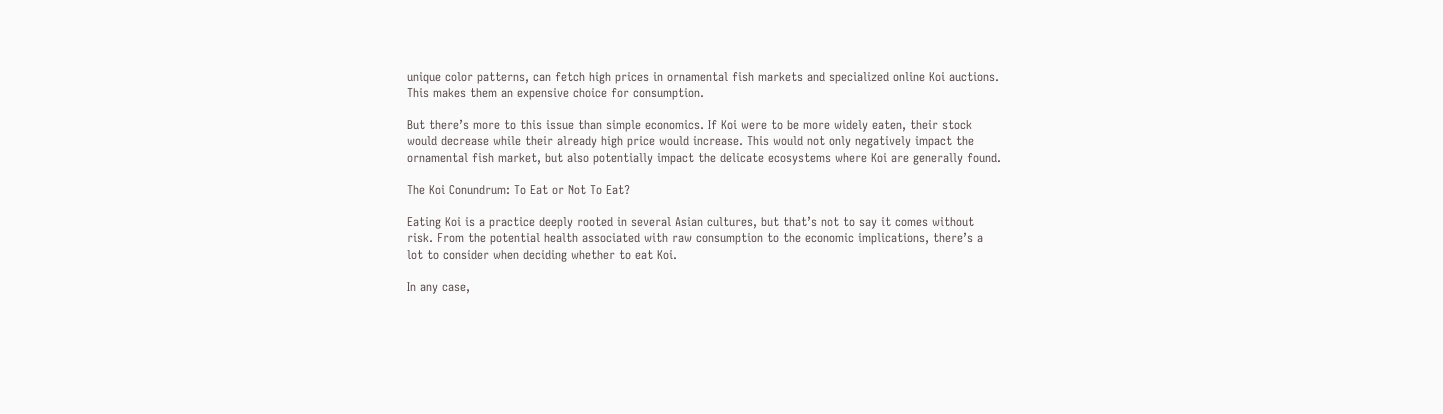unique color patterns, can fetch high prices in ornamental fish markets and specialized online Koi auctions. This makes them an expensive choice for consumption.

But there’s more to this issue than simple economics. If Koi were to be more widely eaten, their stock would decrease while their already high price would increase. This would not only negatively impact the ornamental fish market, but also potentially impact the delicate ecosystems where Koi are generally found.

The Koi Conundrum: To Eat or Not To Eat?

Eating Koi is a practice deeply rooted in several Asian cultures, but that’s not to say it comes without risk. From the potential health associated with raw consumption to the economic implications, there’s a lot to consider when deciding whether to eat Koi.

In any case,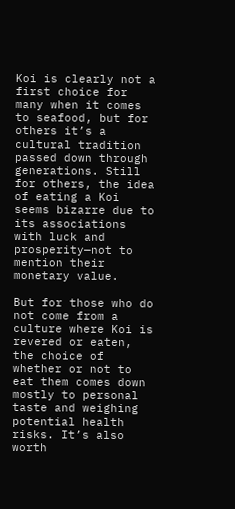Koi is clearly not a first choice for many when it comes to seafood, but for others it’s a cultural tradition passed down through generations. Still for others, the idea of eating a Koi seems bizarre due to its associations with luck and prosperity—not to mention their monetary value.

But for those who do not come from a culture where Koi is revered or eaten, the choice of whether or not to eat them comes down mostly to personal taste and weighing potential health risks. It’s also worth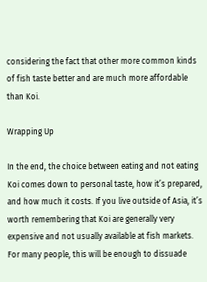considering the fact that other more common kinds of fish taste better and are much more affordable than Koi.

Wrapping Up

In the end, the choice between eating and not eating Koi comes down to personal taste, how it’s prepared, and how much it costs. If you live outside of Asia, it’s worth remembering that Koi are generally very expensive and not usually available at fish markets. For many people, this will be enough to dissuade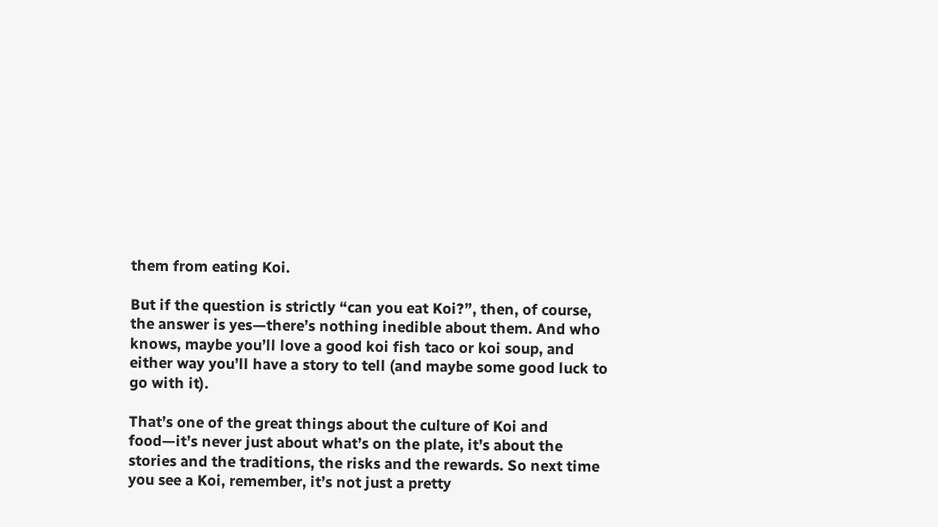them from eating Koi.

But if the question is strictly “can you eat Koi?”, then, of course, the answer is yes—there’s nothing inedible about them. And who knows, maybe you’ll love a good koi fish taco or koi soup, and either way you’ll have a story to tell (and maybe some good luck to go with it).

That’s one of the great things about the culture of Koi and food—it’s never just about what’s on the plate, it’s about the stories and the traditions, the risks and the rewards. So next time you see a Koi, remember, it’s not just a pretty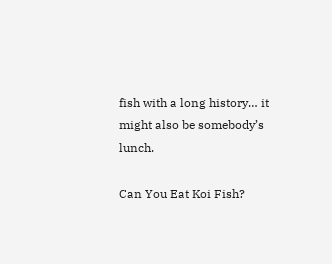fish with a long history… it might also be somebody’s lunch.

Can You Eat Koi Fish?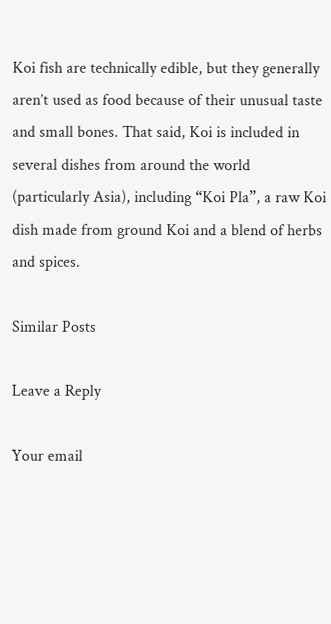Koi fish are technically edible, but they generally aren’t used as food because of their unusual taste and small bones. That said, Koi is included in several dishes from around the world (particularly Asia), including “Koi Pla”, a raw Koi dish made from ground Koi and a blend of herbs and spices.

Similar Posts

Leave a Reply

Your email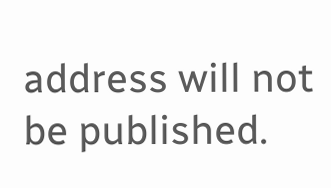address will not be published.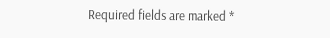Required fields are marked *